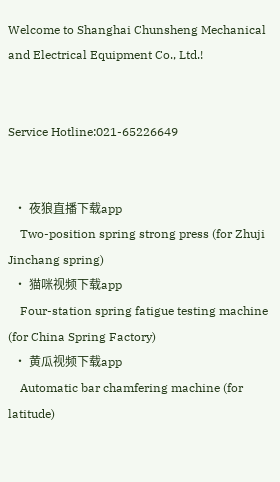Welcome to Shanghai Chunsheng Mechanical and Electrical Equipment Co., Ltd.!


Service Hotline:021-65226649


  • 夜狼直播下载app
    Two-position spring strong press (for Zhuji Jinchang spring)
  • 猫咪视频下载app
    Four-station spring fatigue testing machine (for China Spring Factory)
  • 黄瓜视频下载app
    Automatic bar chamfering machine (for latitude)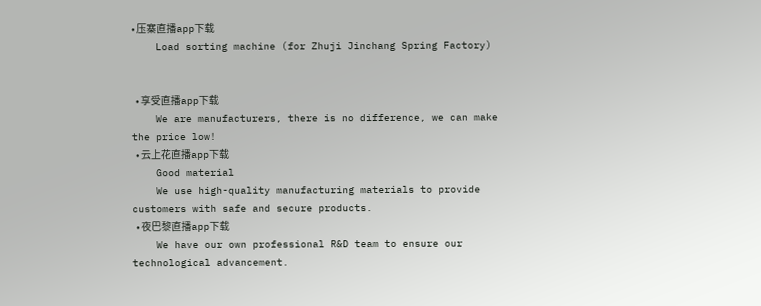• 压寨直播app下载
    Load sorting machine (for Zhuji Jinchang Spring Factory)


  • 享受直播app下载
    We are manufacturers, there is no difference, we can make the price low!
  • 云上花直播app下载
    Good material
    We use high-quality manufacturing materials to provide customers with safe and secure products.
  • 夜巴黎直播app下载
    We have our own professional R&D team to ensure our technological advancement.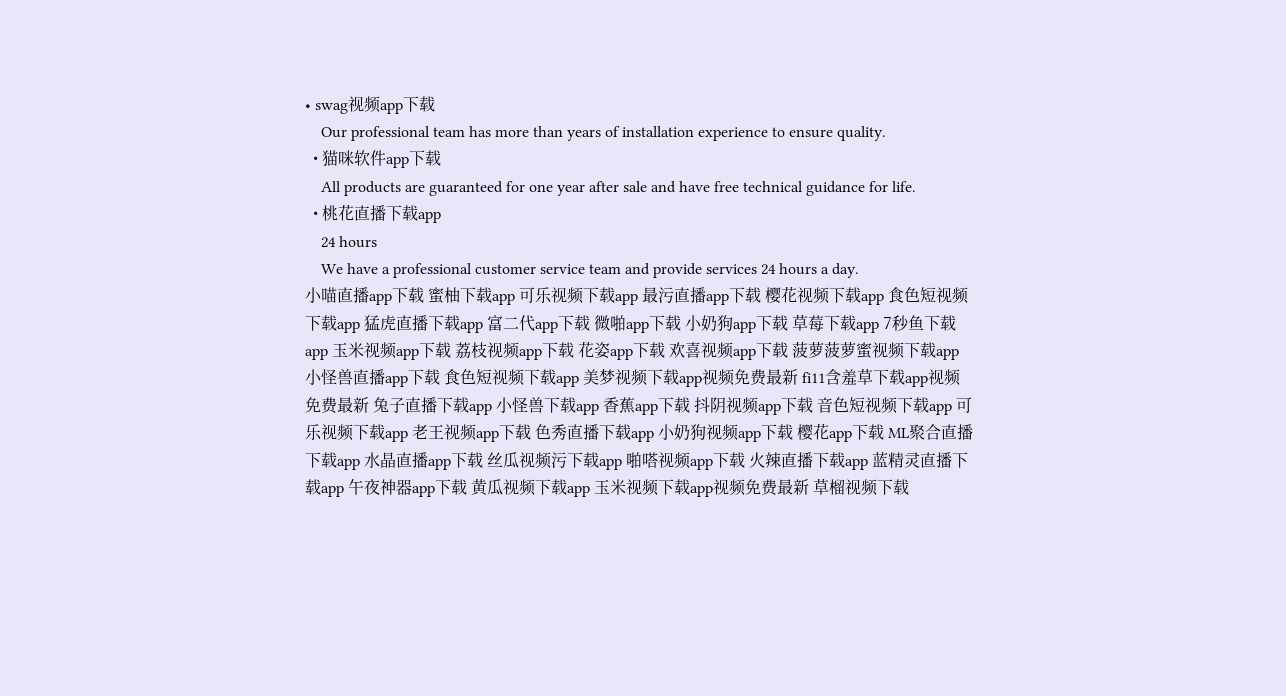• swag视频app下载
    Our professional team has more than years of installation experience to ensure quality.
  • 猫咪软件app下载
    All products are guaranteed for one year after sale and have free technical guidance for life.
  • 桃花直播下载app
    24 hours
    We have a professional customer service team and provide services 24 hours a day.
小喵直播app下载 蜜柚下载app 可乐视频下载app 最污直播app下载 樱花视频下载app 食色短视频下载app 猛虎直播下载app 富二代app下载 微啪app下载 小奶狗app下载 草莓下载app 7秒鱼下载app 玉米视频app下载 荔枝视频app下载 花姿app下载 欢喜视频app下载 菠萝菠萝蜜视频下载app 小怪兽直播app下载 食色短视频下载app 美梦视频下载app视频免费最新 fi11含羞草下载app视频免费最新 兔子直播下载app 小怪兽下载app 香蕉app下载 抖阴视频app下载 音色短视频下载app 可乐视频下载app 老王视频app下载 色秀直播下载app 小奶狗视频app下载 樱花app下载 ML聚合直播下载app 水晶直播app下载 丝瓜视频污下载app 啪嗒视频app下载 火辣直播下载app 蓝精灵直播下载app 午夜神器app下载 黄瓜视频下载app 玉米视频下载app视频免费最新 草榴视频下载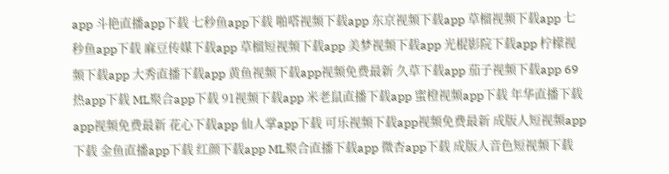app 斗艳直播app下载 七秒鱼app下载 啪嗒视频下载app 东京视频下载app 草榴视频下载app 七秒鱼app下载 麻豆传媒下载app 草榴短视频下载app 美梦视频下载app 光棍影院下载app 柠檬视频下载app 大秀直播下载app 黄鱼视频下载app视频免费最新 久草下载app 茄子视频下载app 69热app下载 ML聚合app下载 91视频下载app 米老鼠直播下载app 蜜橙视频app下载 年华直播下载app视频免费最新 花心下载app 仙人掌app下载 可乐视频下载app视频免费最新 成版人短视频app下载 金鱼直播app下载 红颜下载app ML聚合直播下载app 微杏app下载 成版人音色短视频下载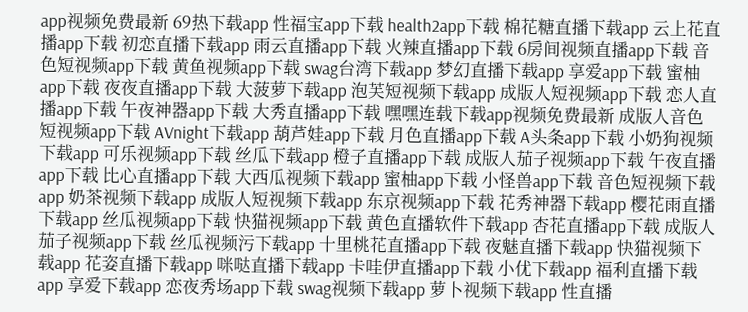app视频免费最新 69热下载app 性福宝app下载 health2app下载 棉花糖直播下载app 云上花直播app下载 初恋直播下载app 雨云直播app下载 火辣直播app下载 6房间视频直播app下载 音色短视频app下载 黄鱼视频app下载 swag台湾下载app 梦幻直播下载app 享爱app下载 蜜柚app下载 夜夜直播app下载 大菠萝下载app 泡芙短视频下载app 成版人短视频app下载 恋人直播app下载 午夜神器app下载 大秀直播app下载 嘿嘿连载下载app视频免费最新 成版人音色短视频app下载 AVnight下载app 葫芦娃app下载 月色直播app下载 A头条app下载 小奶狗视频下载app 可乐视频app下载 丝瓜下载app 橙子直播app下载 成版人茄子视频app下载 午夜直播app下载 比心直播app下载 大西瓜视频下载app 蜜柚app下载 小怪兽app下载 音色短视频下载app 奶茶视频下载app 成版人短视频下载app 东京视频app下载 花秀神器下载app 樱花雨直播下载app 丝瓜视频app下载 快猫视频app下载 黄色直播软件下载app 杏花直播app下载 成版人茄子视频app下载 丝瓜视频污下载app 十里桃花直播app下载 夜魅直播下载app 快猫视频下载app 花姿直播下载app 咪哒直播下载app 卡哇伊直播app下载 小优下载app 福利直播下载app 享爱下载app 恋夜秀场app下载 swag视频下载app 萝卜视频下载app 性直播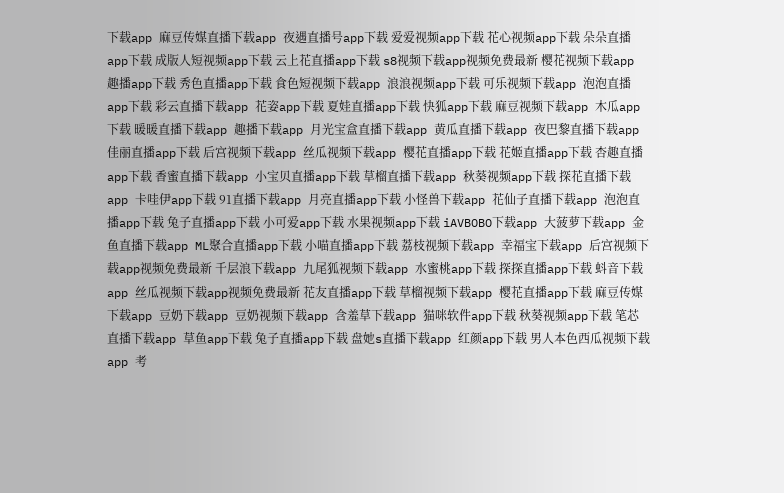下载app 麻豆传媒直播下载app 夜遇直播号app下载 爱爱视频app下载 花心视频app下载 朵朵直播app下载 成版人短视频app下载 云上花直播app下载 s8视频下载app视频免费最新 樱花视频下载app 趣播app下载 秀色直播app下载 食色短视频下载app 浪浪视频app下载 可乐视频下载app 泡泡直播app下载 彩云直播下载app 花姿app下载 夏娃直播app下载 快狐app下载 麻豆视频下载app 木瓜app下载 暖暖直播下载app 趣播下载app 月光宝盒直播下载app 黄瓜直播下载app 夜巴黎直播下载app 佳丽直播app下载 后宫视频下载app 丝瓜视频下载app 樱花直播app下载 花姬直播app下载 杏趣直播app下载 香蜜直播下载app 小宝贝直播app下载 草榴直播下载app 秋葵视频app下载 探花直播下载app 卡哇伊app下载 91直播下载app 月亮直播app下载 小怪兽下载app 花仙子直播下载app 泡泡直播app下载 兔子直播app下载 小可爱app下载 水果视频app下载 iAVBOBO下载app 大菠萝下载app 金鱼直播下载app ML聚合直播app下载 小喵直播app下载 荔枝视频下载app 幸福宝下载app 后宫视频下载app视频免费最新 千层浪下载app 九尾狐视频下载app 水蜜桃app下载 探探直播app下载 蚪音下载app 丝瓜视频下载app视频免费最新 花友直播app下载 草榴视频下载app 樱花直播app下载 麻豆传媒下载app 豆奶下载app 豆奶视频下载app 含羞草下载app 猫咪软件app下载 秋葵视频app下载 笔芯直播下载app 草鱼app下载 兔子直播app下载 盘她s直播下载app 红颜app下载 男人本色西瓜视频下载app 考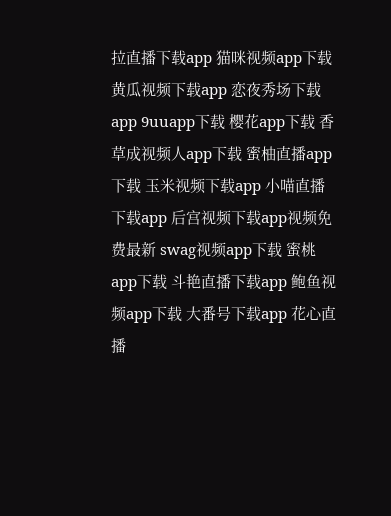拉直播下载app 猫咪视频app下载 黄瓜视频下载app 恋夜秀场下载app 9uuapp下载 樱花app下载 香草成视频人app下载 蜜柚直播app下载 玉米视频下载app 小喵直播下载app 后宫视频下载app视频免费最新 swag视频app下载 蜜桃app下载 斗艳直播下载app 鲍鱼视频app下载 大番号下载app 花心直播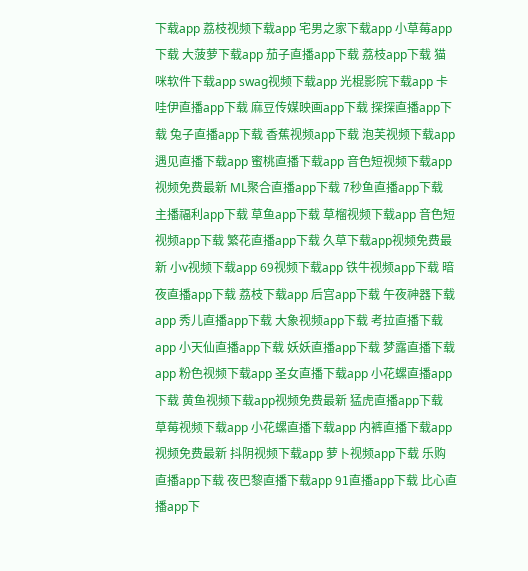下载app 荔枝视频下载app 宅男之家下载app 小草莓app下载 大菠萝下载app 茄子直播app下载 荔枝app下载 猫咪软件下载app swag视频下载app 光棍影院下载app 卡哇伊直播app下载 麻豆传媒映画app下载 探探直播app下载 兔子直播app下载 香蕉视频app下载 泡芙视频下载app 遇见直播下载app 蜜桃直播下载app 音色短视频下载app视频免费最新 ML聚合直播app下载 7秒鱼直播app下载 主播福利app下载 草鱼app下载 草榴视频下载app 音色短视频app下载 繁花直播app下载 久草下载app视频免费最新 小v视频下载app 69视频下载app 铁牛视频app下载 暗夜直播app下载 荔枝下载app 后宫app下载 午夜神器下载app 秀儿直播app下载 大象视频app下载 考拉直播下载app 小天仙直播app下载 妖妖直播app下载 梦露直播下载app 粉色视频下载app 圣女直播下载app 小花螺直播app下载 黄鱼视频下载app视频免费最新 猛虎直播app下载 草莓视频下载app 小花螺直播下载app 内裤直播下载app视频免费最新 抖阴视频下载app 萝卜视频app下载 乐购直播app下载 夜巴黎直播下载app 91直播app下载 比心直播app下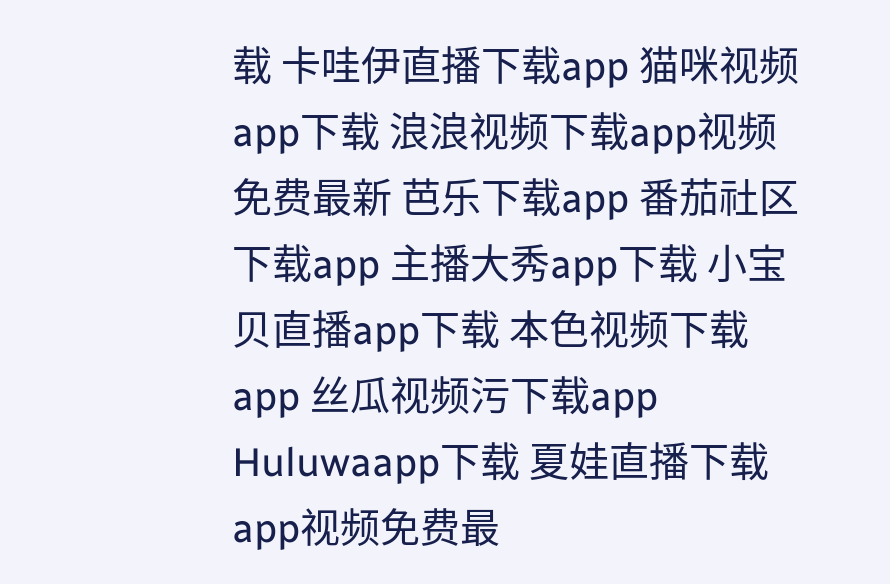载 卡哇伊直播下载app 猫咪视频app下载 浪浪视频下载app视频免费最新 芭乐下载app 番茄社区下载app 主播大秀app下载 小宝贝直播app下载 本色视频下载app 丝瓜视频污下载app Huluwaapp下载 夏娃直播下载app视频免费最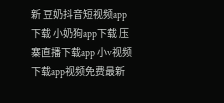新 豆奶抖音短视频app下载 小奶狗app下载 压寨直播下载app 小v视频下载app视频免费最新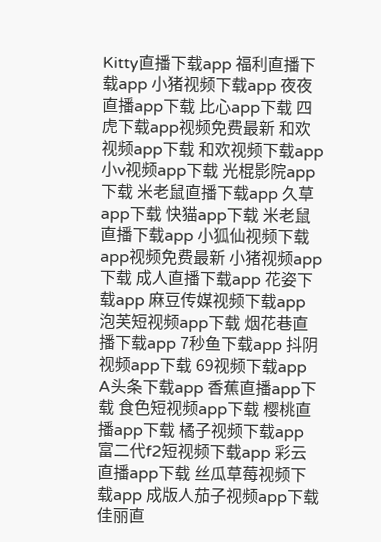Kitty直播下载app 福利直播下载app 小猪视频下载app 夜夜直播app下载 比心app下载 四虎下载app视频免费最新 和欢视频app下载 和欢视频下载app 小v视频app下载 光棍影院app下载 米老鼠直播下载app 久草app下载 快猫app下载 米老鼠直播下载app 小狐仙视频下载app视频免费最新 小猪视频app下载 成人直播下载app 花姿下载app 麻豆传媒视频下载app 泡芙短视频app下载 烟花巷直播下载app 7秒鱼下载app 抖阴视频app下载 69视频下载app A头条下载app 香蕉直播app下载 食色短视频app下载 樱桃直播app下载 橘子视频下载app 富二代f2短视频下载app 彩云直播app下载 丝瓜草莓视频下载app 成版人茄子视频app下载 佳丽直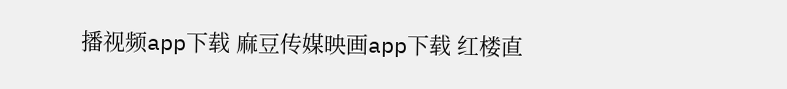播视频app下载 麻豆传媒映画app下载 红楼直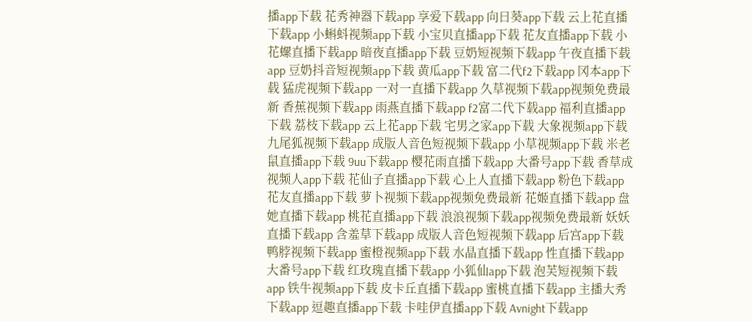播app下载 花秀神器下载app 享爱下载app 向日葵app下载 云上花直播下载app 小蝌蚪视频app下载 小宝贝直播app下载 花友直播app下载 小花螺直播下载app 暗夜直播app下载 豆奶短视频下载app 午夜直播下载app 豆奶抖音短视频app下载 黄瓜app下载 富二代f2下载app 冈本app下载 猛虎视频下载app 一对一直播下载app 久草视频下载app视频免费最新 香蕉视频下载app 雨燕直播下载app f2富二代下载app 福利直播app下载 荔枝下载app 云上花app下载 宅男之家app下载 大象视频app下载 九尾狐视频下载app 成版人音色短视频下载app 小草视频app下载 米老鼠直播app下载 9uu下载app 樱花雨直播下载app 大番号app下载 香草成视频人app下载 花仙子直播app下载 心上人直播下载app 粉色下载app 花友直播app下载 萝卜视频下载app视频免费最新 花姬直播下载app 盘她直播下载app 桃花直播app下载 浪浪视频下载app视频免费最新 妖妖直播下载app 含羞草下载app 成版人音色短视频下载app 后宫app下载 鸭脖视频下载app 蜜橙视频app下载 水晶直播下载app 性直播下载app 大番号app下载 红玫瑰直播下载app 小狐仙app下载 泡芙短视频下载app 铁牛视频app下载 皮卡丘直播下载app 蜜桃直播下载app 主播大秀下载app 逗趣直播app下载 卡哇伊直播app下载 Avnight下载app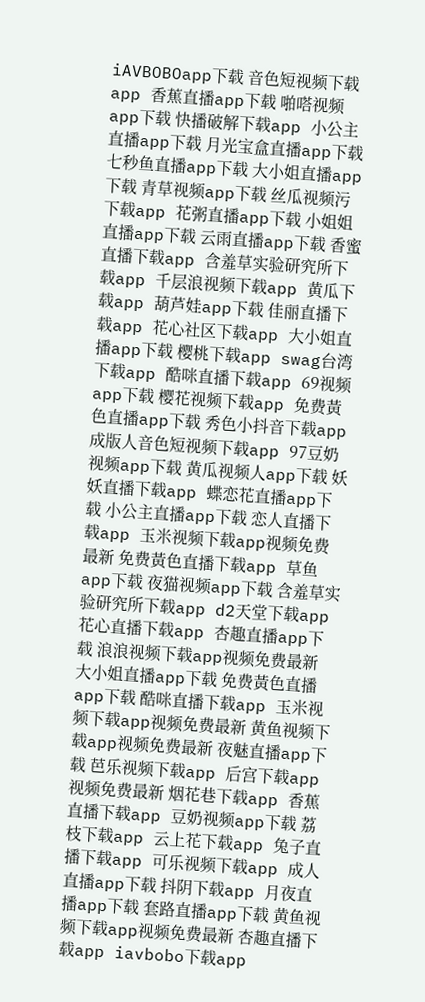iAVBOBOapp下载 音色短视频下载app 香蕉直播app下载 啪嗒视频app下载 快播破解下载app 小公主直播app下载 月光宝盒直播app下载 七秒鱼直播app下载 大小姐直播app下载 青草视频app下载 丝瓜视频污下载app 花粥直播app下载 小姐姐直播app下载 云雨直播app下载 香蜜直播下载app 含羞草实验研究所下载app 千层浪视频下载app 黄瓜下载app 葫芦娃app下载 佳丽直播下载app 花心社区下载app 大小姐直播app下载 樱桃下载app swag台湾下载app 酷咪直播下载app 69视频app下载 樱花视频下载app 免费黃色直播app下载 秀色小抖音下载app 成版人音色短视频下载app 97豆奶视频app下载 黄瓜视频人app下载 妖妖直播下载app 蝶恋花直播app下载 小公主直播app下载 恋人直播下载app 玉米视频下载app视频免费最新 免费黃色直播下载app 草鱼app下载 夜猫视频app下载 含羞草实验研究所下载app d2天堂下载app 花心直播下载app 杏趣直播app下载 浪浪视频下载app视频免费最新 大小姐直播app下载 免费黃色直播app下载 酷咪直播下载app 玉米视频下载app视频免费最新 黄鱼视频下载app视频免费最新 夜魅直播app下载 芭乐视频下载app 后宫下载app视频免费最新 烟花巷下载app 香蕉直播下载app 豆奶视频app下载 荔枝下载app 云上花下载app 兔子直播下载app 可乐视频下载app 成人直播app下载 抖阴下载app 月夜直播app下载 套路直播app下载 黄鱼视频下载app视频免费最新 杏趣直播下载app iavbobo下载app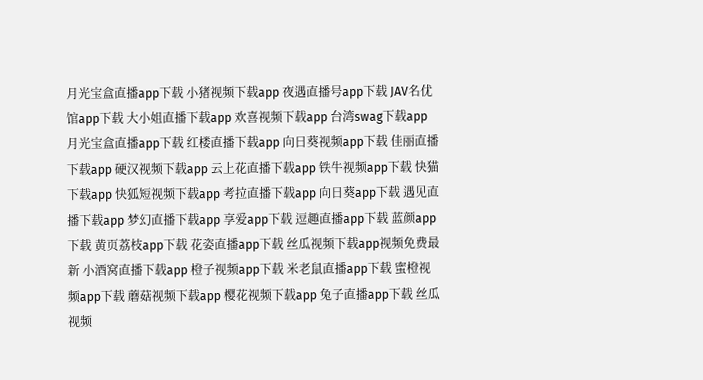月光宝盒直播app下载 小猪视频下载app 夜遇直播号app下载 JAV名优馆app下载 大小姐直播下载app 欢喜视频下载app 台湾swag下载app 月光宝盒直播app下载 红楼直播下载app 向日葵视频app下载 佳丽直播下载app 硬汉视频下载app 云上花直播下载app 铁牛视频app下载 快猫下载app 快狐短视频下载app 考拉直播下载app 向日葵app下载 遇见直播下载app 梦幻直播下载app 享爱app下载 逗趣直播app下载 蓝颜app下载 黄页荔枝app下载 花姿直播app下载 丝瓜视频下载app视频免费最新 小酒窝直播下载app 橙子视频app下载 米老鼠直播app下载 蜜橙视频app下载 蘑菇视频下载app 樱花视频下载app 兔子直播app下载 丝瓜视频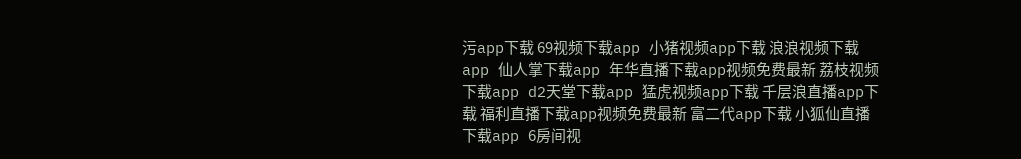污app下载 69视频下载app 小猪视频app下载 浪浪视频下载app 仙人掌下载app 年华直播下载app视频免费最新 荔枝视频下载app d2天堂下载app 猛虎视频app下载 千层浪直播app下载 福利直播下载app视频免费最新 富二代app下载 小狐仙直播下载app 6房间视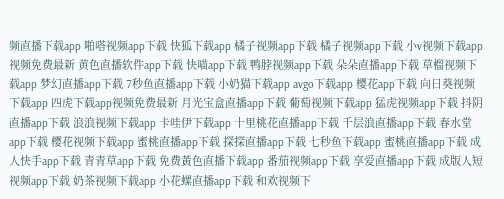频直播下载app 啪嗒视频app下载 快狐下载app 橘子视频app下载 橘子视频app下载 小v视频下载app视频免费最新 黄色直播软件app下载 快喵app下载 鸭脖视频app下载 朵朵直播app下载 草榴视频下载app 梦幻直播app下载 7秒鱼直播app下载 小奶猫下载app avgo下载app 樱花app下载 向日葵视频下载app 四虎下载app视频免费最新 月光宝盒直播app下载 葡萄视频下载app 猛虎视频app下载 抖阴直播app下载 浪浪视频下载app 卡哇伊下载app 十里桃花直播app下载 千层浪直播app下载 春水堂app下载 樱花视频下载app 蜜桃直播app下载 探探直播app下载 七秒鱼下载app 蜜桃直播app下载 成人快手app下载 青青草app下载 免费黃色直播下载app 番茄视频app下载 享爱直播app下载 成版人短视频app下载 奶茶视频下载app 小花螺直播app下载 和欢视频下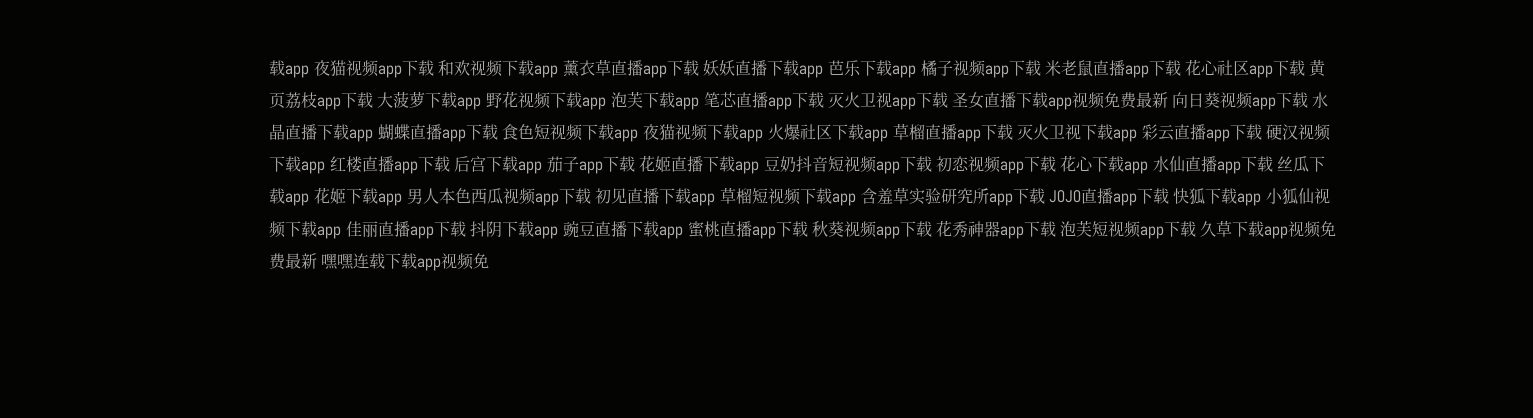载app 夜猫视频app下载 和欢视频下载app 薰衣草直播app下载 妖妖直播下载app 芭乐下载app 橘子视频app下载 米老鼠直播app下载 花心社区app下载 黄页荔枝app下载 大菠萝下载app 野花视频下载app 泡芙下载app 笔芯直播app下载 灭火卫视app下载 圣女直播下载app视频免费最新 向日葵视频app下载 水晶直播下载app 蝴蝶直播app下载 食色短视频下载app 夜猫视频下载app 火爆社区下载app 草榴直播app下载 灭火卫视下载app 彩云直播app下载 硬汉视频下载app 红楼直播app下载 后宫下载app 茄子app下载 花姬直播下载app 豆奶抖音短视频app下载 初恋视频app下载 花心下载app 水仙直播app下载 丝瓜下载app 花姬下载app 男人本色西瓜视频app下载 初见直播下载app 草榴短视频下载app 含羞草实验研究所app下载 JOJO直播app下载 快狐下载app 小狐仙视频下载app 佳丽直播app下载 抖阴下载app 豌豆直播下载app 蜜桃直播app下载 秋葵视频app下载 花秀神器app下载 泡芙短视频app下载 久草下载app视频免费最新 嘿嘿连载下载app视频免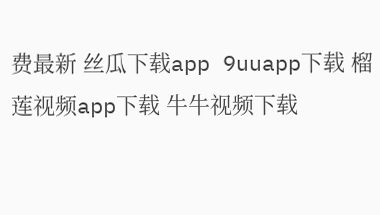费最新 丝瓜下载app 9uuapp下载 榴莲视频app下载 牛牛视频下载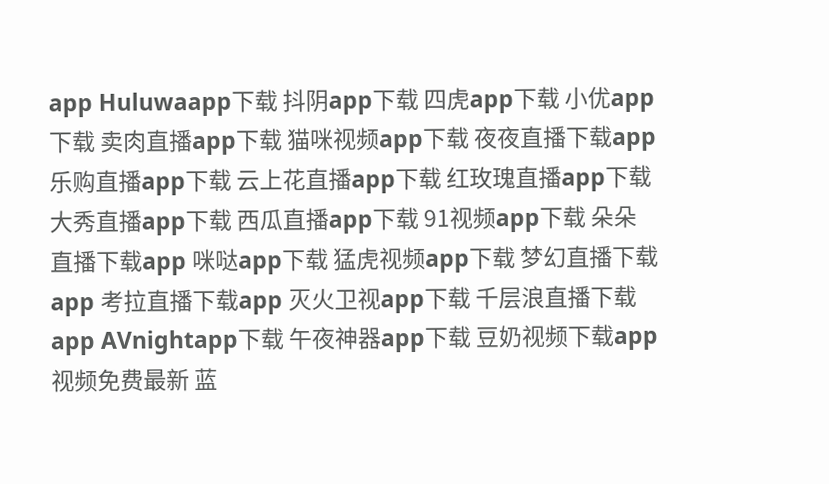app Huluwaapp下载 抖阴app下载 四虎app下载 小优app下载 卖肉直播app下载 猫咪视频app下载 夜夜直播下载app 乐购直播app下载 云上花直播app下载 红玫瑰直播app下载 大秀直播app下载 西瓜直播app下载 91视频app下载 朵朵直播下载app 咪哒app下载 猛虎视频app下载 梦幻直播下载app 考拉直播下载app 灭火卫视app下载 千层浪直播下载app AVnightapp下载 午夜神器app下载 豆奶视频下载app视频免费最新 蓝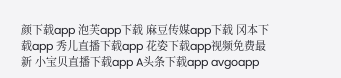颜下载app 泡芙app下载 麻豆传媒app下载 冈本下载app 秀儿直播下载app 花姿下载app视频免费最新 小宝贝直播下载app A头条下载app avgoapp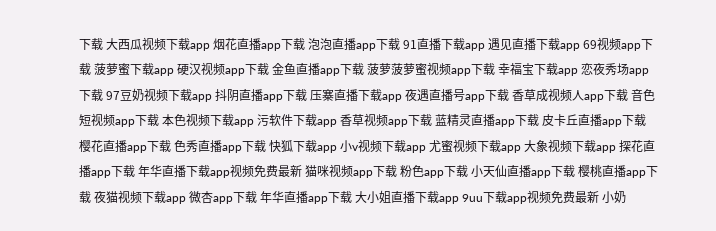下载 大西瓜视频下载app 烟花直播app下载 泡泡直播app下载 91直播下载app 遇见直播下载app 69视频app下载 菠萝蜜下载app 硬汉视频app下载 金鱼直播app下载 菠萝菠萝蜜视频app下载 幸福宝下载app 恋夜秀场app下载 97豆奶视频下载app 抖阴直播app下载 压寨直播下载app 夜遇直播号app下载 香草成视频人app下载 音色短视频app下载 本色视频下载app 污软件下载app 香草视频app下载 蓝精灵直播app下载 皮卡丘直播app下载 樱花直播app下载 色秀直播app下载 快狐下载app 小v视频下载app 尤蜜视频下载app 大象视频下载app 探花直播app下载 年华直播下载app视频免费最新 猫咪视频app下载 粉色app下载 小天仙直播app下载 樱桃直播app下载 夜猫视频下载app 微杏app下载 年华直播app下载 大小姐直播下载app 9uu下载app视频免费最新 小奶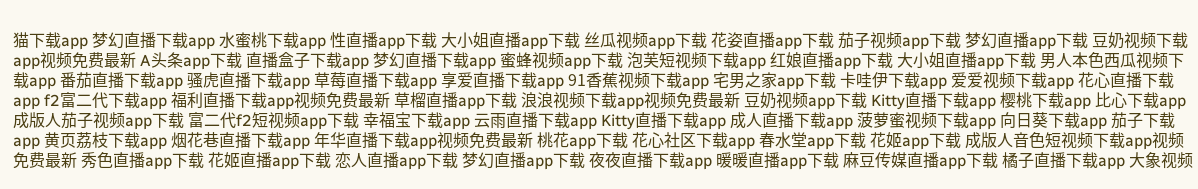猫下载app 梦幻直播下载app 水蜜桃下载app 性直播app下载 大小姐直播app下载 丝瓜视频app下载 花姿直播app下载 茄子视频app下载 梦幻直播app下载 豆奶视频下载app视频免费最新 A头条app下载 直播盒子下载app 梦幻直播下载app 蜜蜂视频app下载 泡芙短视频下载app 红娘直播app下载 大小姐直播app下载 男人本色西瓜视频下载app 番茄直播下载app 骚虎直播下载app 草莓直播下载app 享爱直播下载app 91香蕉视频下载app 宅男之家app下载 卡哇伊下载app 爱爱视频下载app 花心直播下载app f2富二代下载app 福利直播下载app视频免费最新 草榴直播app下载 浪浪视频下载app视频免费最新 豆奶视频app下载 Kitty直播下载app 樱桃下载app 比心下载app 成版人茄子视频app下载 富二代f2短视频app下载 幸福宝下载app 云雨直播下载app Kitty直播下载app 成人直播下载app 菠萝蜜视频下载app 向日葵下载app 茄子下载app 黄页荔枝下载app 烟花巷直播下载app 年华直播下载app视频免费最新 桃花app下载 花心社区下载app 春水堂app下载 花姬app下载 成版人音色短视频下载app视频免费最新 秀色直播app下载 花姬直播app下载 恋人直播app下载 梦幻直播app下载 夜夜直播下载app 暖暖直播app下载 麻豆传媒直播app下载 橘子直播下载app 大象视频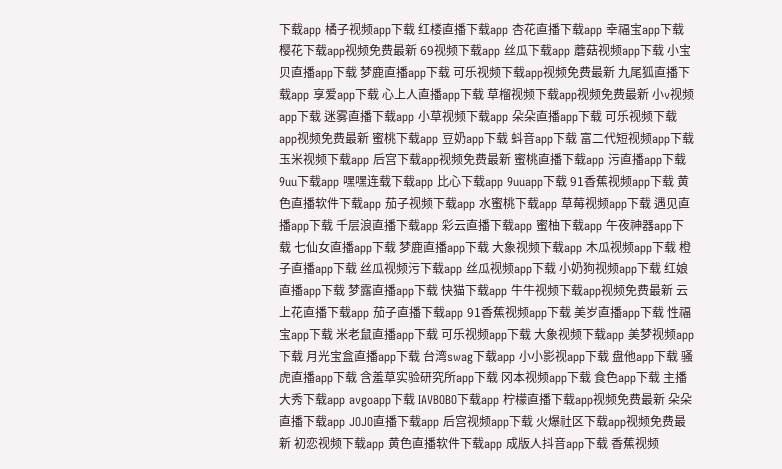下载app 橘子视频app下载 红楼直播下载app 杏花直播下载app 幸福宝app下载 樱花下载app视频免费最新 69视频下载app 丝瓜下载app 蘑菇视频app下载 小宝贝直播app下载 梦鹿直播app下载 可乐视频下载app视频免费最新 九尾狐直播下载app 享爱app下载 心上人直播app下载 草榴视频下载app视频免费最新 小v视频app下载 迷雾直播下载app 小草视频下载app 朵朵直播app下载 可乐视频下载app视频免费最新 蜜桃下载app 豆奶app下载 蚪音app下载 富二代短视频app下载 玉米视频下载app 后宫下载app视频免费最新 蜜桃直播下载app 污直播app下载 9uu下载app 嘿嘿连载下载app 比心下载app 9uuapp下载 91香蕉视频app下载 黄色直播软件下载app 茄子视频下载app 水蜜桃下载app 草莓视频app下载 遇见直播app下载 千层浪直播下载app 彩云直播下载app 蜜柚下载app 午夜神器app下载 七仙女直播app下载 梦鹿直播app下载 大象视频下载app 木瓜视频app下载 橙子直播app下载 丝瓜视频污下载app 丝瓜视频app下载 小奶狗视频app下载 红娘直播app下载 梦露直播app下载 快猫下载app 牛牛视频下载app视频免费最新 云上花直播下载app 茄子直播下载app 91香蕉视频app下载 美岁直播app下载 性福宝app下载 米老鼠直播app下载 可乐视频app下载 大象视频下载app 美梦视频app下载 月光宝盒直播app下载 台湾swag下载app 小小影视app下载 盘他app下载 骚虎直播app下载 含羞草实验研究所app下载 冈本视频app下载 食色app下载 主播大秀下载app avgoapp下载 IAVBOBO下载app 柠檬直播下载app视频免费最新 朵朵直播下载app JOJO直播下载app 后宫视频app下载 火爆社区下载app视频免费最新 初恋视频下载app 黄色直播软件下载app 成版人抖音app下载 香蕉视频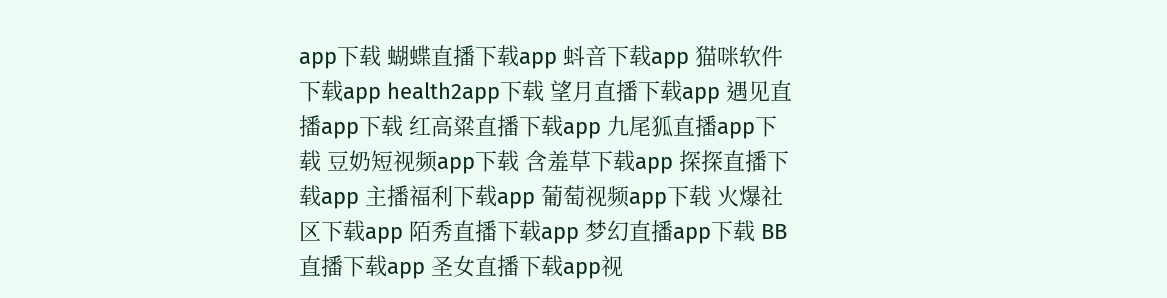app下载 蝴蝶直播下载app 蚪音下载app 猫咪软件下载app health2app下载 望月直播下载app 遇见直播app下载 红高粱直播下载app 九尾狐直播app下载 豆奶短视频app下载 含羞草下载app 探探直播下载app 主播福利下载app 葡萄视频app下载 火爆社区下载app 陌秀直播下载app 梦幻直播app下载 BB直播下载app 圣女直播下载app视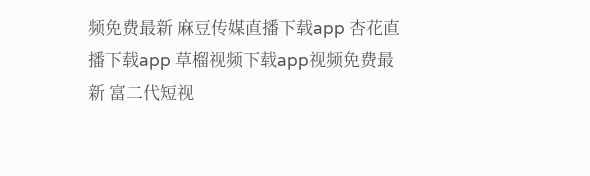频免费最新 麻豆传媒直播下载app 杏花直播下载app 草榴视频下载app视频免费最新 富二代短视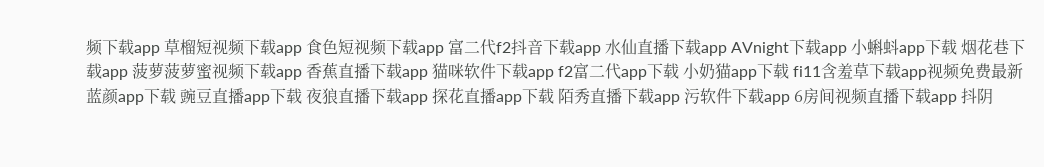频下载app 草榴短视频下载app 食色短视频下载app 富二代f2抖音下载app 水仙直播下载app AVnight下载app 小蝌蚪app下载 烟花巷下载app 菠萝菠萝蜜视频下载app 香蕉直播下载app 猫咪软件下载app f2富二代app下载 小奶猫app下载 fi11含羞草下载app视频免费最新 蓝颜app下载 豌豆直播app下载 夜狼直播下载app 探花直播app下载 陌秀直播下载app 污软件下载app 6房间视频直播下载app 抖阴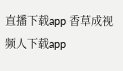直播下载app 香草成视频人下载app